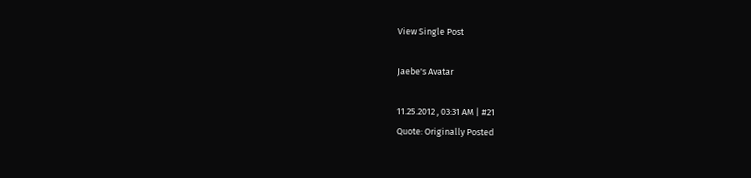View Single Post

Jaebe's Avatar

11.25.2012 , 03:31 AM | #21
Quote: Originally Posted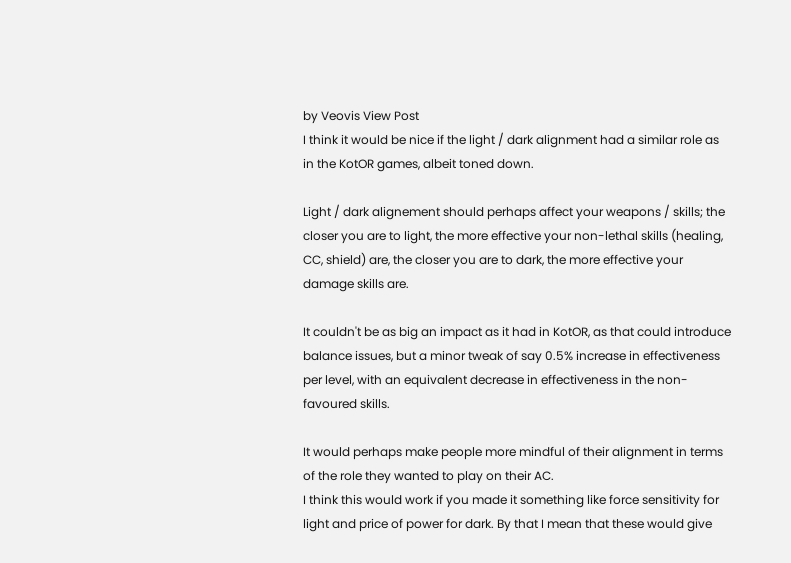by Veovis View Post
I think it would be nice if the light / dark alignment had a similar role as in the KotOR games, albeit toned down.

Light / dark alignement should perhaps affect your weapons / skills; the closer you are to light, the more effective your non-lethal skills (healing, CC, shield) are, the closer you are to dark, the more effective your damage skills are.

It couldn't be as big an impact as it had in KotOR, as that could introduce balance issues, but a minor tweak of say 0.5% increase in effectiveness per level, with an equivalent decrease in effectiveness in the non-favoured skills.

It would perhaps make people more mindful of their alignment in terms of the role they wanted to play on their AC.
I think this would work if you made it something like force sensitivity for light and price of power for dark. By that I mean that these would give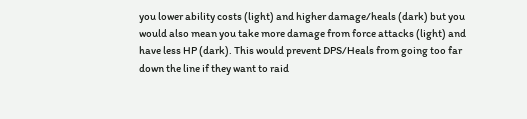you lower ability costs (light) and higher damage/heals (dark) but you would also mean you take more damage from force attacks (light) and have less HP (dark). This would prevent DPS/Heals from going too far down the line if they want to raid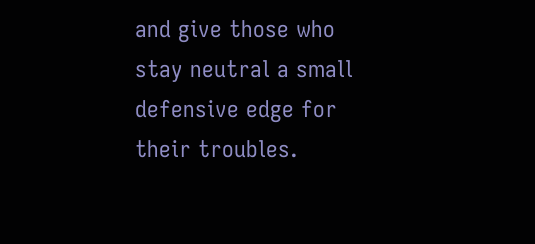and give those who stay neutral a small defensive edge for their troubles.